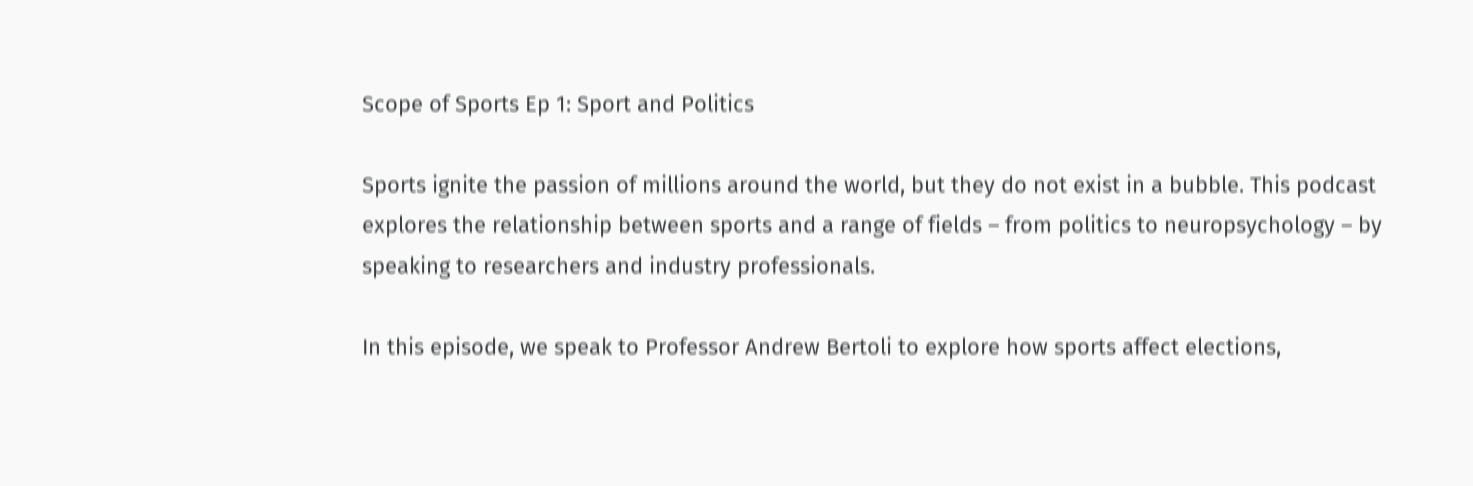Scope of Sports Ep 1: Sport and Politics

Sports ignite the passion of millions around the world, but they do not exist in a bubble. This podcast explores the relationship between sports and a range of fields – from politics to neuropsychology – by speaking to researchers and industry professionals.

In this episode, we speak to Professor Andrew Bertoli to explore how sports affect elections,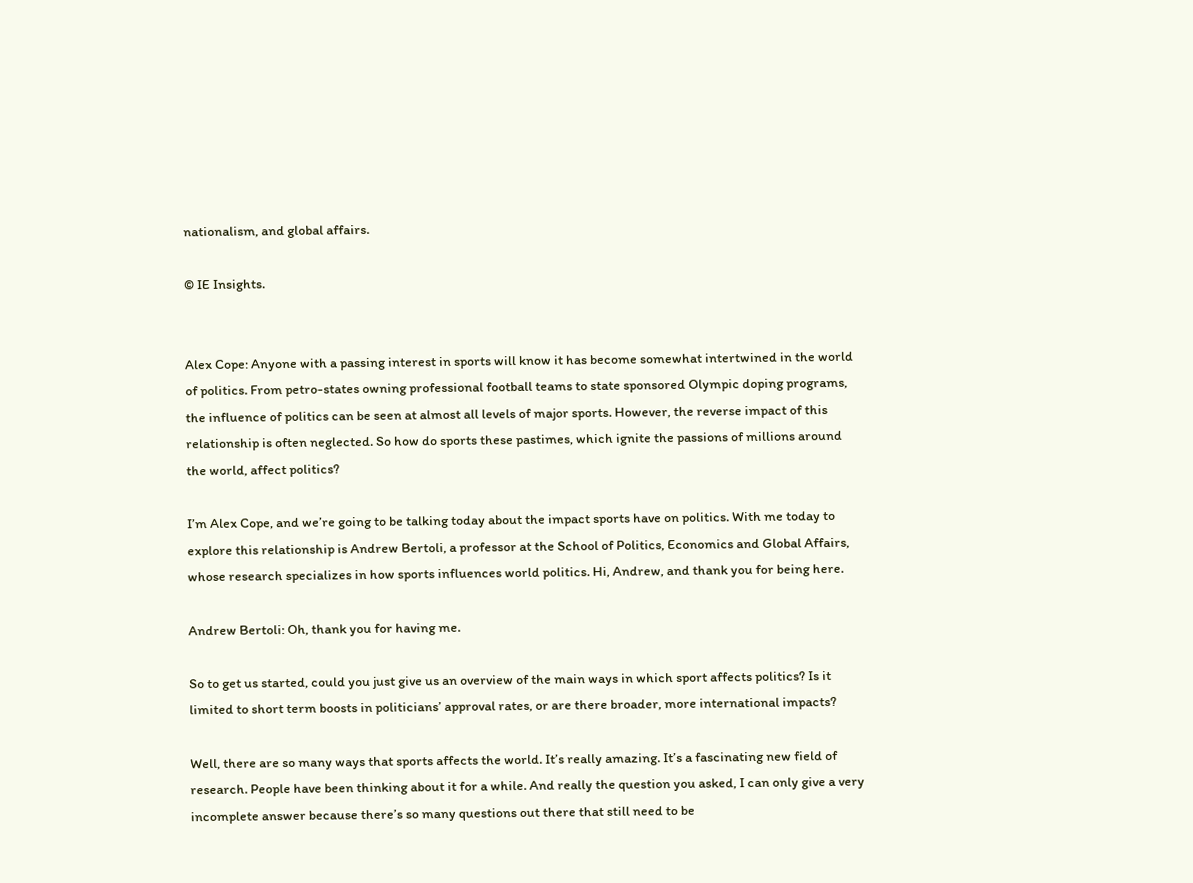nationalism, and global affairs.

© IE Insights.


Alex Cope: Anyone with a passing interest in sports will know it has become somewhat intertwined in the world of politics. From petro-states owning professional football teams to state sponsored Olympic doping programs, the influence of politics can be seen at almost all levels of major sports. However, the reverse impact of this relationship is often neglected. So how do sports these pastimes, which ignite the passions of millions around the world, affect politics?

I’m Alex Cope, and we’re going to be talking today about the impact sports have on politics. With me today to explore this relationship is Andrew Bertoli, a professor at the School of Politics, Economics and Global Affairs, whose research specializes in how sports influences world politics. Hi, Andrew, and thank you for being here.

Andrew Bertoli: Oh, thank you for having me.

So to get us started, could you just give us an overview of the main ways in which sport affects politics? Is it limited to short term boosts in politicians’ approval rates, or are there broader, more international impacts?

Well, there are so many ways that sports affects the world. It’s really amazing. It’s a fascinating new field of research. People have been thinking about it for a while. And really the question you asked, I can only give a very incomplete answer because there’s so many questions out there that still need to be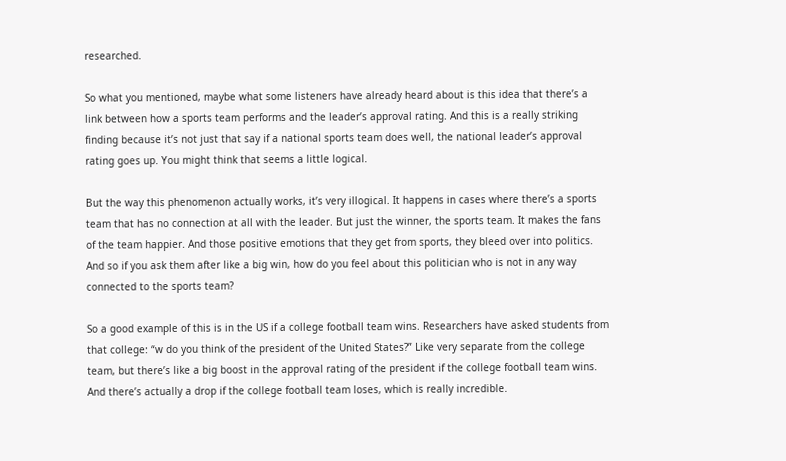researched.

So what you mentioned, maybe what some listeners have already heard about is this idea that there’s a link between how a sports team performs and the leader’s approval rating. And this is a really striking finding because it’s not just that say if a national sports team does well, the national leader’s approval rating goes up. You might think that seems a little logical.

But the way this phenomenon actually works, it’s very illogical. It happens in cases where there’s a sports team that has no connection at all with the leader. But just the winner, the sports team. It makes the fans of the team happier. And those positive emotions that they get from sports, they bleed over into politics. And so if you ask them after like a big win, how do you feel about this politician who is not in any way connected to the sports team?

So a good example of this is in the US if a college football team wins. Researchers have asked students from that college: “w do you think of the president of the United States?” Like very separate from the college team, but there’s like a big boost in the approval rating of the president if the college football team wins. And there’s actually a drop if the college football team loses, which is really incredible.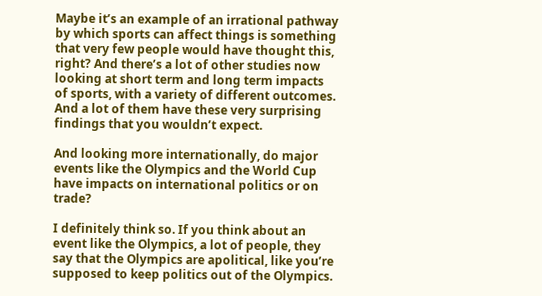Maybe it’s an example of an irrational pathway by which sports can affect things is something that very few people would have thought this, right? And there’s a lot of other studies now looking at short term and long term impacts of sports, with a variety of different outcomes. And a lot of them have these very surprising findings that you wouldn’t expect.

And looking more internationally, do major events like the Olympics and the World Cup have impacts on international politics or on trade?

I definitely think so. If you think about an event like the Olympics, a lot of people, they say that the Olympics are apolitical, like you’re supposed to keep politics out of the Olympics.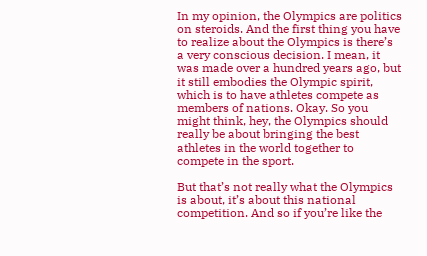In my opinion, the Olympics are politics on steroids. And the first thing you have to realize about the Olympics is there’s a very conscious decision. I mean, it was made over a hundred years ago, but it still embodies the Olympic spirit, which is to have athletes compete as members of nations. Okay. So you might think, hey, the Olympics should really be about bringing the best athletes in the world together to compete in the sport.

But that’s not really what the Olympics is about, it’s about this national competition. And so if you’re like the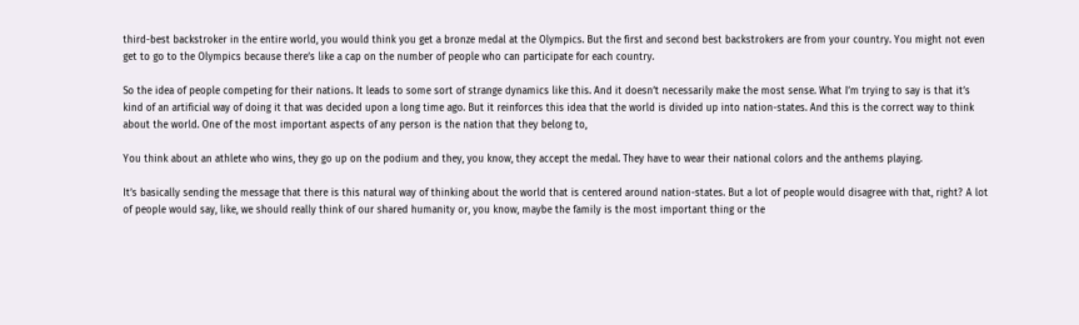third-best backstroker in the entire world, you would think you get a bronze medal at the Olympics. But the first and second best backstrokers are from your country. You might not even get to go to the Olympics because there’s like a cap on the number of people who can participate for each country.

So the idea of people competing for their nations. It leads to some sort of strange dynamics like this. And it doesn’t necessarily make the most sense. What I’m trying to say is that it’s kind of an artificial way of doing it that was decided upon a long time ago. But it reinforces this idea that the world is divided up into nation-states. And this is the correct way to think about the world. One of the most important aspects of any person is the nation that they belong to,

You think about an athlete who wins, they go up on the podium and they, you know, they accept the medal. They have to wear their national colors and the anthems playing.

It’s basically sending the message that there is this natural way of thinking about the world that is centered around nation-states. But a lot of people would disagree with that, right? A lot of people would say, like, we should really think of our shared humanity or, you know, maybe the family is the most important thing or the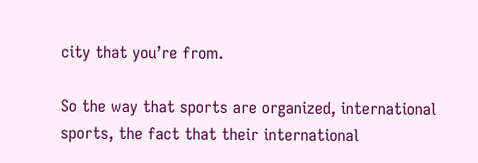city that you’re from.

So the way that sports are organized, international sports, the fact that their international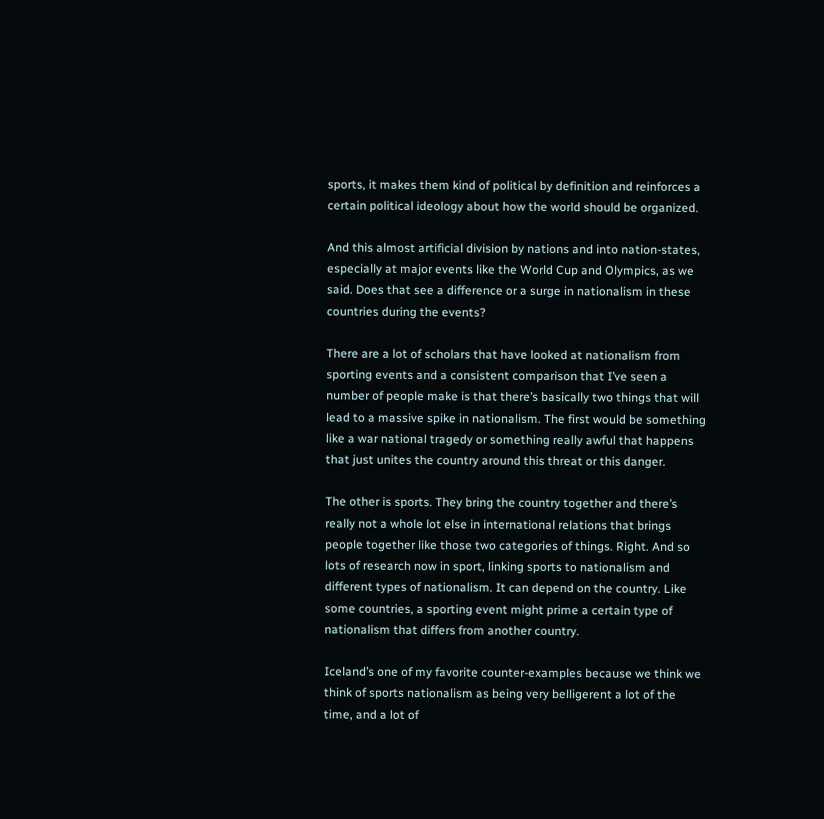sports, it makes them kind of political by definition and reinforces a certain political ideology about how the world should be organized.

And this almost artificial division by nations and into nation-states, especially at major events like the World Cup and Olympics, as we said. Does that see a difference or a surge in nationalism in these countries during the events?

There are a lot of scholars that have looked at nationalism from sporting events and a consistent comparison that I’ve seen a number of people make is that there’s basically two things that will lead to a massive spike in nationalism. The first would be something like a war national tragedy or something really awful that happens that just unites the country around this threat or this danger.

The other is sports. They bring the country together and there’s really not a whole lot else in international relations that brings people together like those two categories of things. Right. And so lots of research now in sport, linking sports to nationalism and different types of nationalism. It can depend on the country. Like some countries, a sporting event might prime a certain type of nationalism that differs from another country.

Iceland’s one of my favorite counter-examples because we think we think of sports nationalism as being very belligerent a lot of the time, and a lot of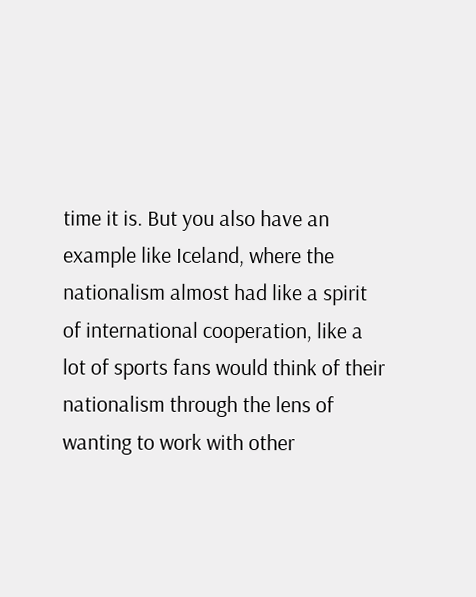time it is. But you also have an example like Iceland, where the nationalism almost had like a spirit of international cooperation, like a lot of sports fans would think of their nationalism through the lens of wanting to work with other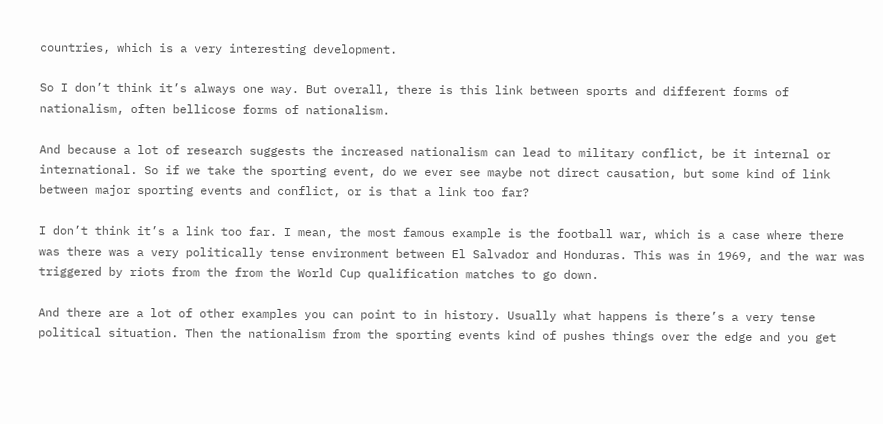countries, which is a very interesting development.

So I don’t think it’s always one way. But overall, there is this link between sports and different forms of nationalism, often bellicose forms of nationalism.

And because a lot of research suggests the increased nationalism can lead to military conflict, be it internal or international. So if we take the sporting event, do we ever see maybe not direct causation, but some kind of link between major sporting events and conflict, or is that a link too far?

I don’t think it’s a link too far. I mean, the most famous example is the football war, which is a case where there was there was a very politically tense environment between El Salvador and Honduras. This was in 1969, and the war was triggered by riots from the from the World Cup qualification matches to go down.

And there are a lot of other examples you can point to in history. Usually what happens is there’s a very tense political situation. Then the nationalism from the sporting events kind of pushes things over the edge and you get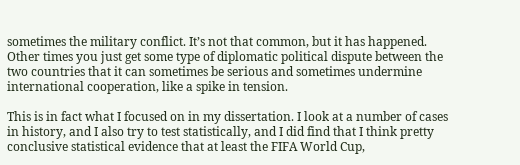sometimes the military conflict. It’s not that common, but it has happened. Other times you just get some type of diplomatic political dispute between the two countries that it can sometimes be serious and sometimes undermine international cooperation, like a spike in tension.

This is in fact what I focused on in my dissertation. I look at a number of cases in history, and I also try to test statistically, and I did find that I think pretty conclusive statistical evidence that at least the FIFA World Cup,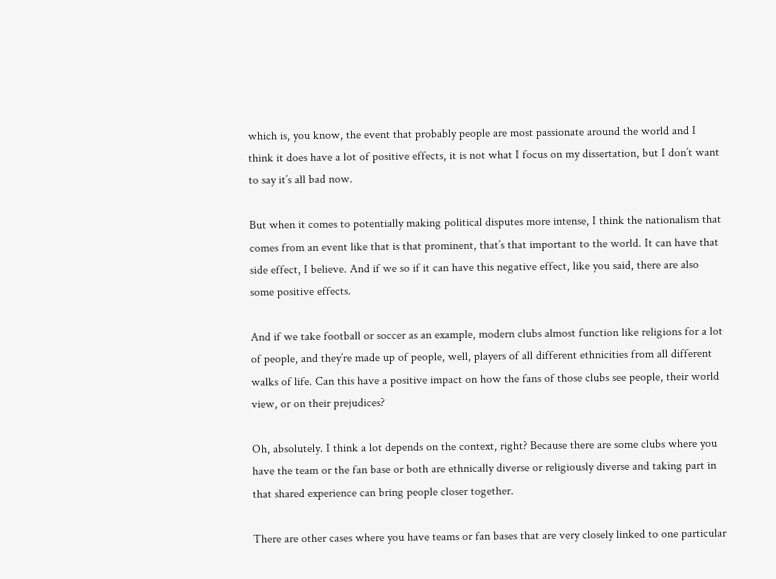which is, you know, the event that probably people are most passionate around the world and I think it does have a lot of positive effects, it is not what I focus on my dissertation, but I don’t want to say it’s all bad now.

But when it comes to potentially making political disputes more intense, I think the nationalism that comes from an event like that is that prominent, that’s that important to the world. It can have that side effect, I believe. And if we so if it can have this negative effect, like you said, there are also some positive effects.

And if we take football or soccer as an example, modern clubs almost function like religions for a lot of people, and they’re made up of people, well, players of all different ethnicities from all different walks of life. Can this have a positive impact on how the fans of those clubs see people, their world view, or on their prejudices?

Oh, absolutely. I think a lot depends on the context, right? Because there are some clubs where you have the team or the fan base or both are ethnically diverse or religiously diverse and taking part in that shared experience can bring people closer together.

There are other cases where you have teams or fan bases that are very closely linked to one particular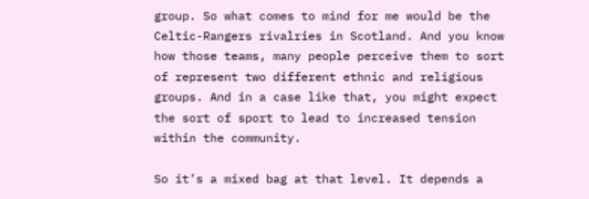group. So what comes to mind for me would be the Celtic-Rangers rivalries in Scotland. And you know how those teams, many people perceive them to sort of represent two different ethnic and religious groups. And in a case like that, you might expect the sort of sport to lead to increased tension within the community.

So it’s a mixed bag at that level. It depends a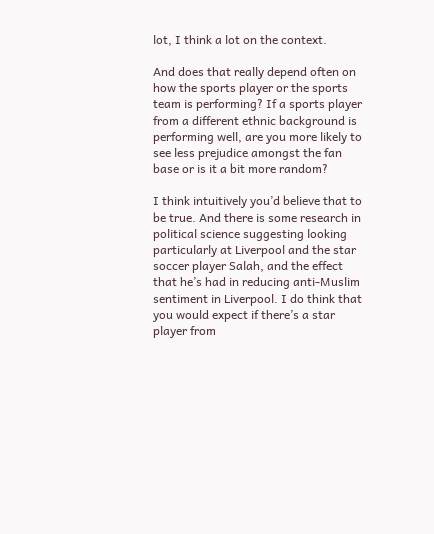lot, I think a lot on the context.

And does that really depend often on how the sports player or the sports team is performing? If a sports player from a different ethnic background is performing well, are you more likely to see less prejudice amongst the fan base or is it a bit more random?

I think intuitively you’d believe that to be true. And there is some research in political science suggesting looking particularly at Liverpool and the star soccer player Salah, and the effect that he’s had in reducing anti-Muslim sentiment in Liverpool. I do think that you would expect if there’s a star player from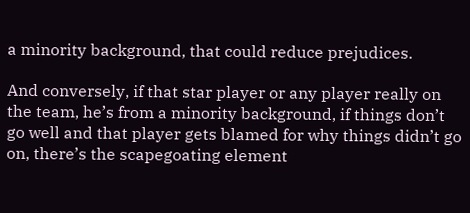a minority background, that could reduce prejudices.

And conversely, if that star player or any player really on the team, he’s from a minority background, if things don’t go well and that player gets blamed for why things didn’t go on, there’s the scapegoating element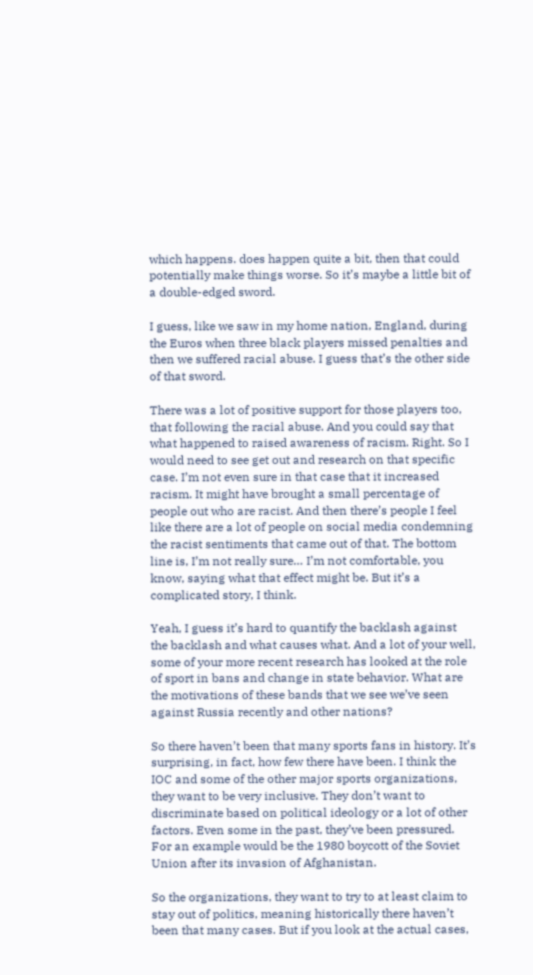which happens. does happen quite a bit, then that could potentially make things worse. So it’s maybe a little bit of a double-edged sword.

I guess, like we saw in my home nation, England, during the Euros when three black players missed penalties and then we suffered racial abuse. I guess that’s the other side of that sword.

There was a lot of positive support for those players too, that following the racial abuse. And you could say that what happened to raised awareness of racism. Right. So I would need to see get out and research on that specific case. I’m not even sure in that case that it increased racism. It might have brought a small percentage of people out who are racist. And then there’s people I feel like there are a lot of people on social media condemning the racist sentiments that came out of that. The bottom line is, I’m not really sure… I’m not comfortable, you know, saying what that effect might be. But it’s a complicated story, I think.

Yeah, I guess it’s hard to quantify the backlash against the backlash and what causes what. And a lot of your well, some of your more recent research has looked at the role of sport in bans and change in state behavior. What are the motivations of these bands that we see we’ve seen against Russia recently and other nations?

So there haven’t been that many sports fans in history. It’s surprising, in fact, how few there have been. I think the IOC and some of the other major sports organizations, they want to be very inclusive. They don’t want to discriminate based on political ideology or a lot of other factors. Even some in the past, they’ve been pressured. For an example would be the 1980 boycott of the Soviet Union after its invasion of Afghanistan.

So the organizations, they want to try to at least claim to stay out of politics, meaning historically there haven’t been that many cases. But if you look at the actual cases,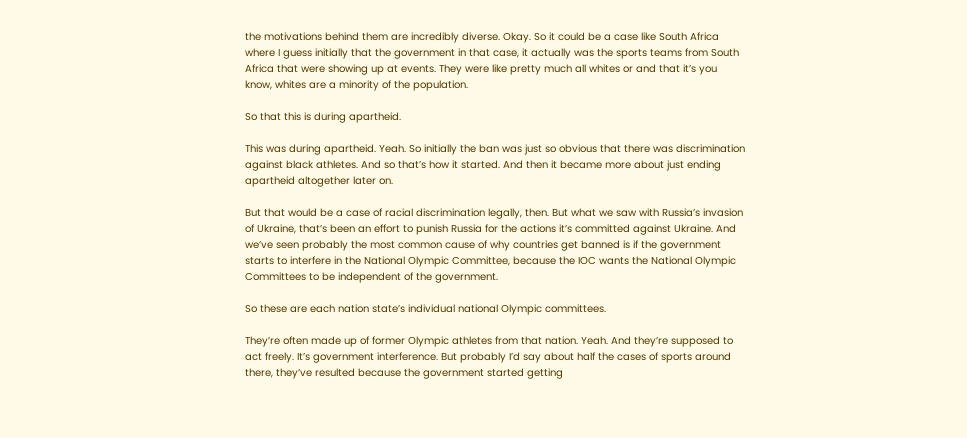the motivations behind them are incredibly diverse. Okay. So it could be a case like South Africa where I guess initially that the government in that case, it actually was the sports teams from South Africa that were showing up at events. They were like pretty much all whites or and that it’s you know, whites are a minority of the population.

So that this is during apartheid.

This was during apartheid. Yeah. So initially the ban was just so obvious that there was discrimination against black athletes. And so that’s how it started. And then it became more about just ending apartheid altogether later on.

But that would be a case of racial discrimination legally, then. But what we saw with Russia’s invasion of Ukraine, that’s been an effort to punish Russia for the actions it’s committed against Ukraine. And we’ve seen probably the most common cause of why countries get banned is if the government starts to interfere in the National Olympic Committee, because the IOC wants the National Olympic Committees to be independent of the government.

So these are each nation state’s individual national Olympic committees.

They’re often made up of former Olympic athletes from that nation. Yeah. And they’re supposed to act freely. It’s government interference. But probably I’d say about half the cases of sports around there, they’ve resulted because the government started getting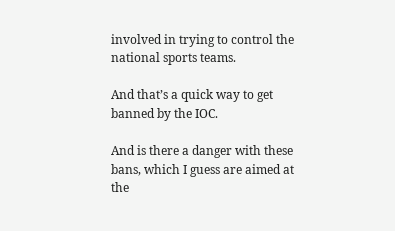involved in trying to control the national sports teams.

And that’s a quick way to get banned by the IOC.

And is there a danger with these bans, which I guess are aimed at the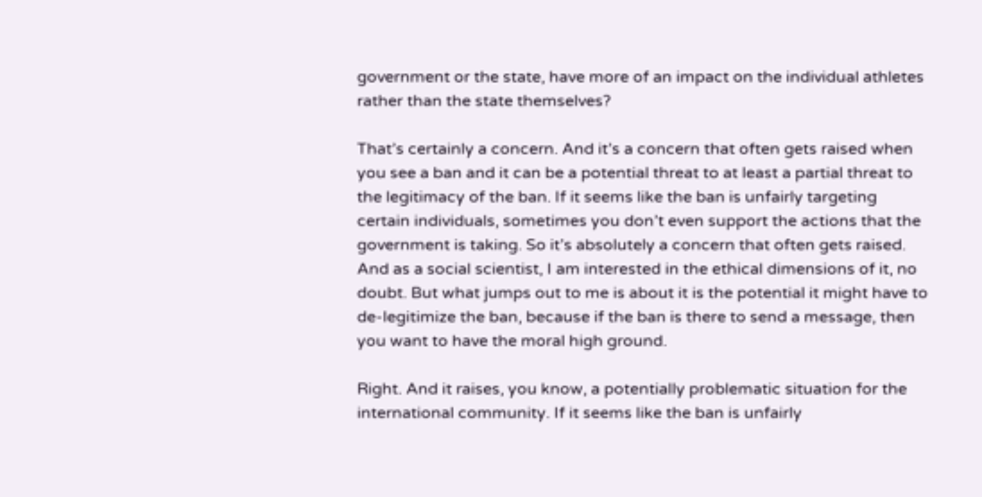government or the state, have more of an impact on the individual athletes rather than the state themselves?

That’s certainly a concern. And it’s a concern that often gets raised when you see a ban and it can be a potential threat to at least a partial threat to the legitimacy of the ban. If it seems like the ban is unfairly targeting certain individuals, sometimes you don’t even support the actions that the government is taking. So it’s absolutely a concern that often gets raised. And as a social scientist, I am interested in the ethical dimensions of it, no doubt. But what jumps out to me is about it is the potential it might have to de-legitimize the ban, because if the ban is there to send a message, then you want to have the moral high ground.

Right. And it raises, you know, a potentially problematic situation for the international community. If it seems like the ban is unfairly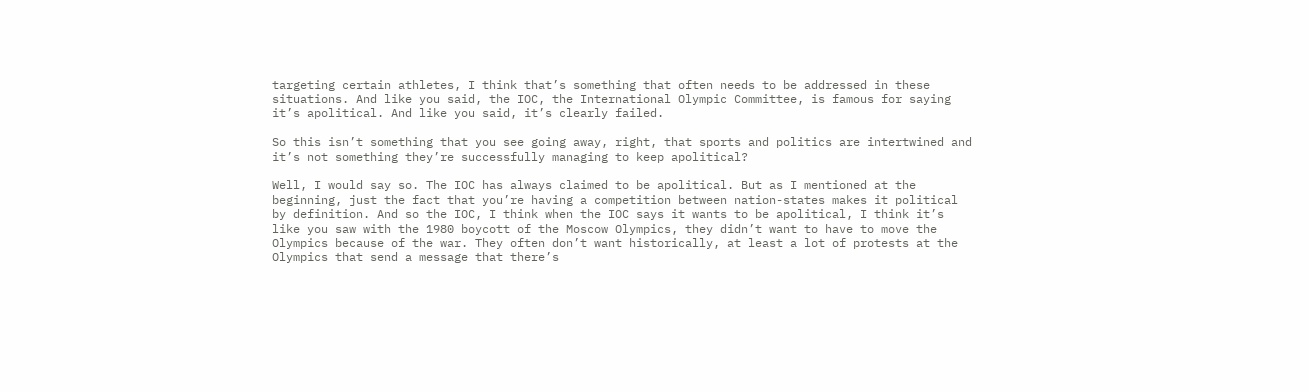targeting certain athletes, I think that’s something that often needs to be addressed in these situations. And like you said, the IOC, the International Olympic Committee, is famous for saying it’s apolitical. And like you said, it’s clearly failed.

So this isn’t something that you see going away, right, that sports and politics are intertwined and it’s not something they’re successfully managing to keep apolitical?

Well, I would say so. The IOC has always claimed to be apolitical. But as I mentioned at the beginning, just the fact that you’re having a competition between nation-states makes it political by definition. And so the IOC, I think when the IOC says it wants to be apolitical, I think it’s like you saw with the 1980 boycott of the Moscow Olympics, they didn’t want to have to move the Olympics because of the war. They often don’t want historically, at least a lot of protests at the Olympics that send a message that there’s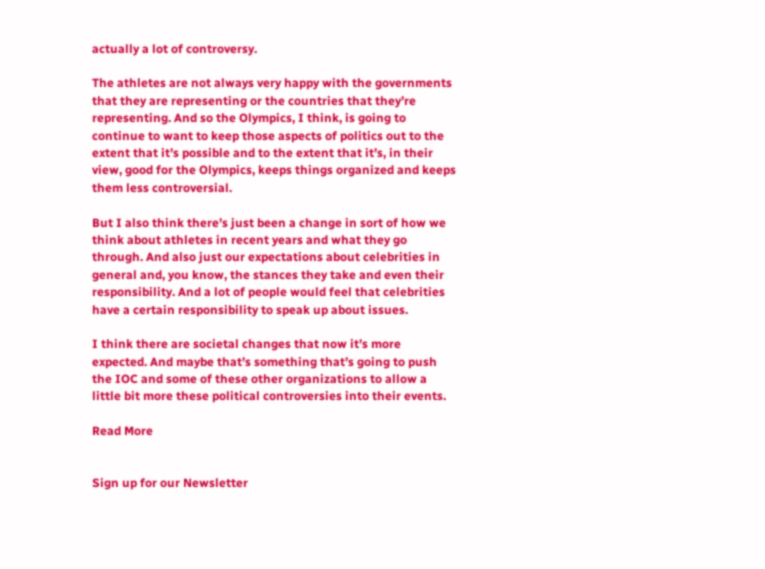actually a lot of controversy.

The athletes are not always very happy with the governments that they are representing or the countries that they’re representing. And so the Olympics, I think, is going to continue to want to keep those aspects of politics out to the extent that it’s possible and to the extent that it’s, in their view, good for the Olympics, keeps things organized and keeps them less controversial.

But I also think there’s just been a change in sort of how we think about athletes in recent years and what they go through. And also just our expectations about celebrities in general and, you know, the stances they take and even their responsibility. And a lot of people would feel that celebrities have a certain responsibility to speak up about issues.

I think there are societal changes that now it’s more expected. And maybe that’s something that’s going to push the IOC and some of these other organizations to allow a little bit more these political controversies into their events.

Read More


Sign up for our Newsletter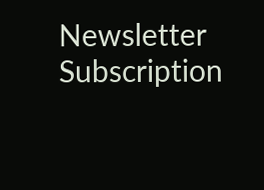Newsletter Subscription